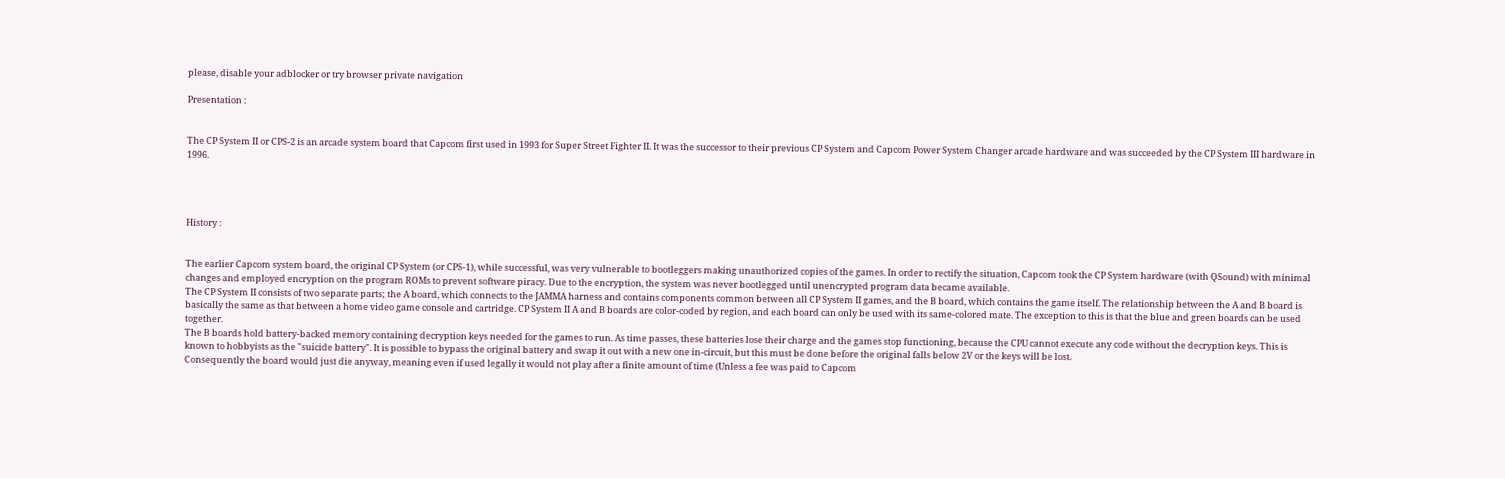please, disable your adblocker or try browser private navigation

Presentation :


The CP System II or CPS-2 is an arcade system board that Capcom first used in 1993 for Super Street Fighter II. It was the successor to their previous CP System and Capcom Power System Changer arcade hardware and was succeeded by the CP System III hardware in 1996.




History :


The earlier Capcom system board, the original CP System (or CPS-1), while successful, was very vulnerable to bootleggers making unauthorized copies of the games. In order to rectify the situation, Capcom took the CP System hardware (with QSound) with minimal changes and employed encryption on the program ROMs to prevent software piracy. Due to the encryption, the system was never bootlegged until unencrypted program data became available.
The CP System II consists of two separate parts; the A board, which connects to the JAMMA harness and contains components common between all CP System II games, and the B board, which contains the game itself. The relationship between the A and B board is basically the same as that between a home video game console and cartridge. CP System II A and B boards are color-coded by region, and each board can only be used with its same-colored mate. The exception to this is that the blue and green boards can be used together.
The B boards hold battery-backed memory containing decryption keys needed for the games to run. As time passes, these batteries lose their charge and the games stop functioning, because the CPU cannot execute any code without the decryption keys. This is known to hobbyists as the "suicide battery". It is possible to bypass the original battery and swap it out with a new one in-circuit, but this must be done before the original falls below 2V or the keys will be lost.
Consequently the board would just die anyway, meaning even if used legally it would not play after a finite amount of time (Unless a fee was paid to Capcom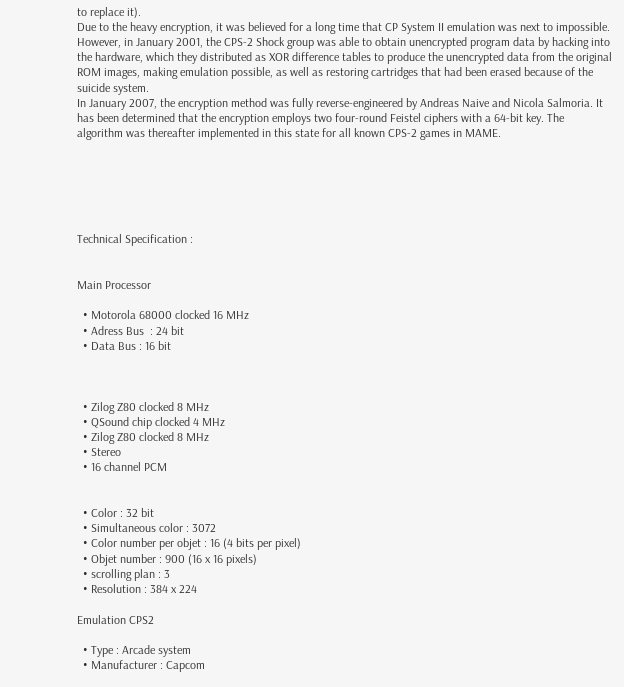to replace it).
Due to the heavy encryption, it was believed for a long time that CP System II emulation was next to impossible. However, in January 2001, the CPS-2 Shock group was able to obtain unencrypted program data by hacking into the hardware, which they distributed as XOR difference tables to produce the unencrypted data from the original ROM images, making emulation possible, as well as restoring cartridges that had been erased because of the suicide system.
In January 2007, the encryption method was fully reverse-engineered by Andreas Naive and Nicola Salmoria. It has been determined that the encryption employs two four-round Feistel ciphers with a 64-bit key. The algorithm was thereafter implemented in this state for all known CPS-2 games in MAME.






Technical Specification :


Main Processor

  • Motorola 68000 clocked 16 MHz
  • Adress Bus  : 24 bit
  • Data Bus : 16 bit



  • Zilog Z80 clocked 8 MHz
  • QSound chip clocked 4 MHz
  • Zilog Z80 clocked 8 MHz
  • Stereo
  • 16 channel PCM


  • Color : 32 bit
  • Simultaneous color : 3072
  • Color number per objet : 16 (4 bits per pixel)
  • Objet number : 900 (16 x 16 pixels)
  • scrolling plan : 3
  • Resolution : 384 x 224

Emulation CPS2

  • Type : Arcade system
  • Manufacturer : Capcom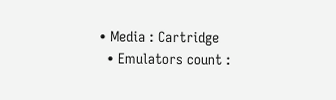• Media : Cartridge
  • Emulators count :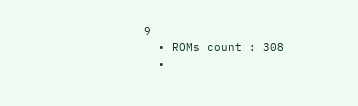9
  • ROMs count : 308
  •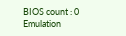BIOS count : 0
Emulation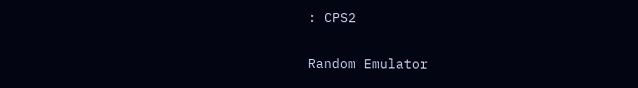: CPS2

Random Emulator